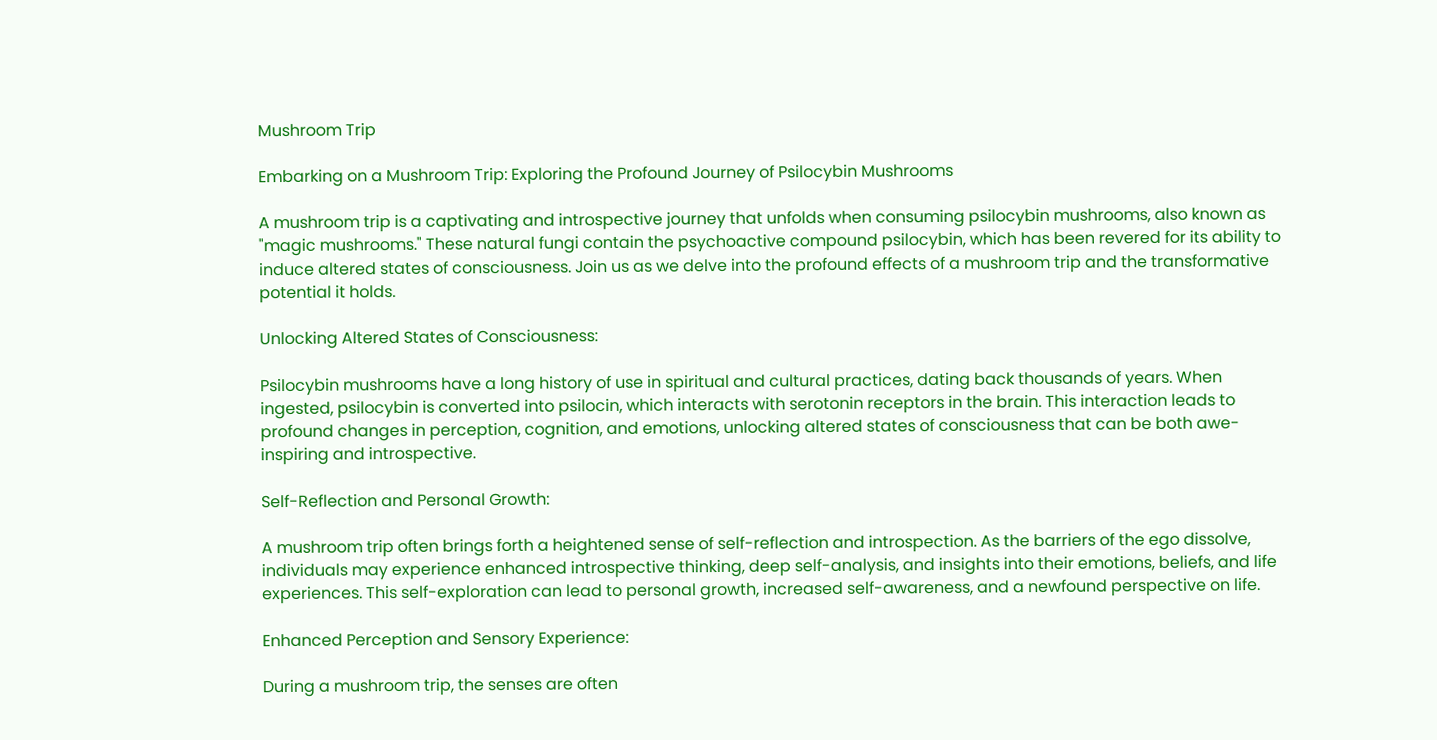Mushroom Trip

Embarking on a Mushroom Trip: Exploring the Profound Journey of Psilocybin Mushrooms

A mushroom trip is a captivating and introspective journey that unfolds when consuming psilocybin mushrooms, also known as "magic mushrooms." These natural fungi contain the psychoactive compound psilocybin, which has been revered for its ability to induce altered states of consciousness. Join us as we delve into the profound effects of a mushroom trip and the transformative potential it holds.

Unlocking Altered States of Consciousness:

Psilocybin mushrooms have a long history of use in spiritual and cultural practices, dating back thousands of years. When ingested, psilocybin is converted into psilocin, which interacts with serotonin receptors in the brain. This interaction leads to profound changes in perception, cognition, and emotions, unlocking altered states of consciousness that can be both awe-inspiring and introspective.

Self-Reflection and Personal Growth:

A mushroom trip often brings forth a heightened sense of self-reflection and introspection. As the barriers of the ego dissolve, individuals may experience enhanced introspective thinking, deep self-analysis, and insights into their emotions, beliefs, and life experiences. This self-exploration can lead to personal growth, increased self-awareness, and a newfound perspective on life.

Enhanced Perception and Sensory Experience:

During a mushroom trip, the senses are often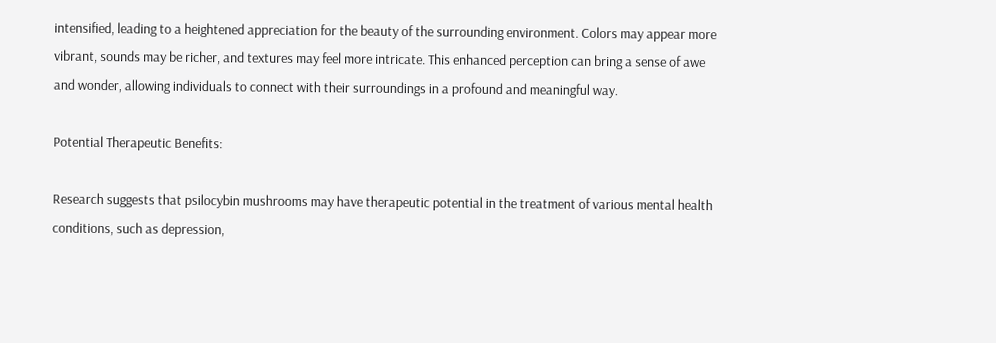intensified, leading to a heightened appreciation for the beauty of the surrounding environment. Colors may appear more vibrant, sounds may be richer, and textures may feel more intricate. This enhanced perception can bring a sense of awe and wonder, allowing individuals to connect with their surroundings in a profound and meaningful way.

Potential Therapeutic Benefits:

Research suggests that psilocybin mushrooms may have therapeutic potential in the treatment of various mental health conditions, such as depression,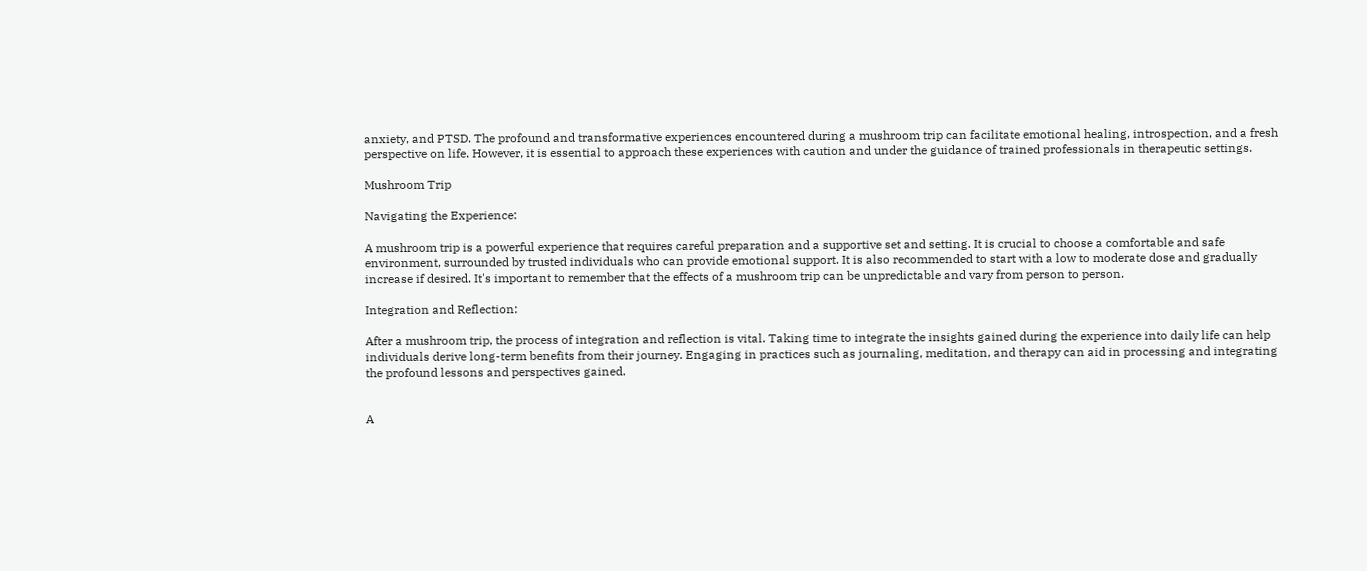anxiety, and PTSD. The profound and transformative experiences encountered during a mushroom trip can facilitate emotional healing, introspection, and a fresh perspective on life. However, it is essential to approach these experiences with caution and under the guidance of trained professionals in therapeutic settings.

Mushroom Trip

Navigating the Experience:

A mushroom trip is a powerful experience that requires careful preparation and a supportive set and setting. It is crucial to choose a comfortable and safe environment, surrounded by trusted individuals who can provide emotional support. It is also recommended to start with a low to moderate dose and gradually increase if desired. It's important to remember that the effects of a mushroom trip can be unpredictable and vary from person to person.

Integration and Reflection:

After a mushroom trip, the process of integration and reflection is vital. Taking time to integrate the insights gained during the experience into daily life can help individuals derive long-term benefits from their journey. Engaging in practices such as journaling, meditation, and therapy can aid in processing and integrating the profound lessons and perspectives gained.


A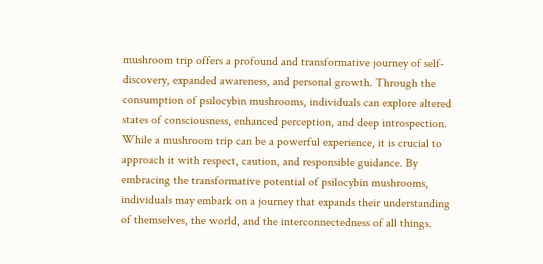mushroom trip offers a profound and transformative journey of self-discovery, expanded awareness, and personal growth. Through the consumption of psilocybin mushrooms, individuals can explore altered states of consciousness, enhanced perception, and deep introspection. While a mushroom trip can be a powerful experience, it is crucial to approach it with respect, caution, and responsible guidance. By embracing the transformative potential of psilocybin mushrooms, individuals may embark on a journey that expands their understanding of themselves, the world, and the interconnectedness of all things.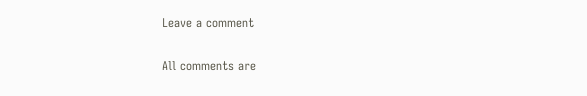Leave a comment

All comments are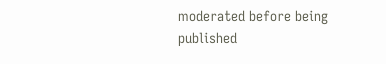moderated before being published